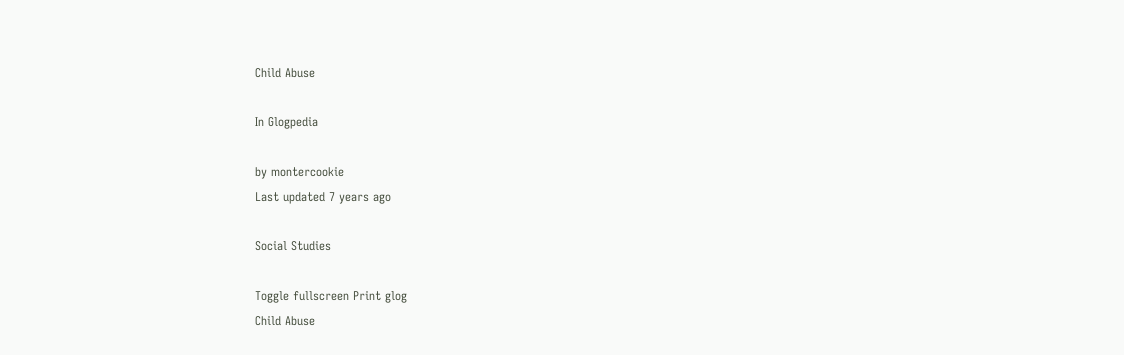Child Abuse

In Glogpedia

by montercookie
Last updated 7 years ago

Social Studies

Toggle fullscreen Print glog
Child Abuse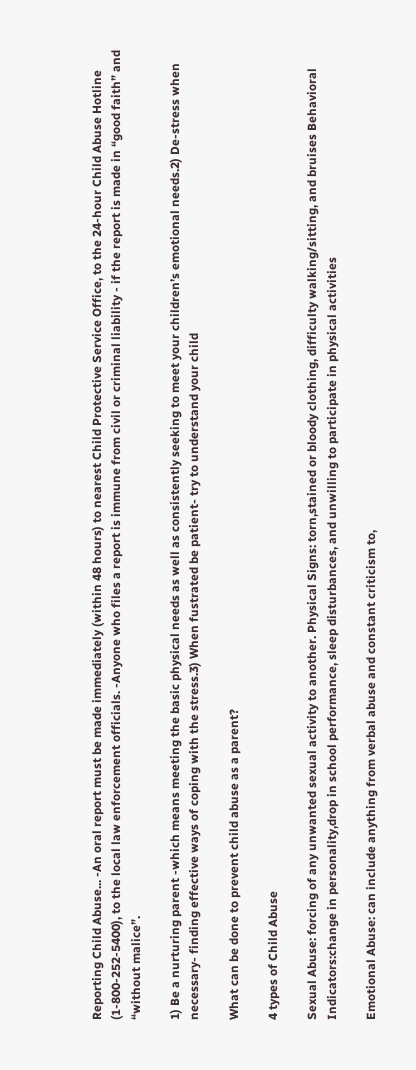Reporting Child Abuse... -An oral report must be made immediately (within 48 hours) to nearest Child Protective Service Office, to the 24-hour Child Abuse Hotline (1-800-252-5400), to the local law enforcement officials. -Anyone who files a report is immune from civil or criminal liability - if the report is made in “good faith” and “without malice”.

1) Be a nurturing parent -which means meeting the basic physical needs as well as consistently seeking to meet your children’s emotional needs.2) De-stress when necessary- finding effective ways of coping with the stress.3) When fustrated be patient- try to understand your child

What can be done to prevent child abuse as a parent?

4 types of Child Abuse

Sexual Abuse: forcing of any unwanted sexual activity to another. Physical Signs: torn,stained or bloody clothing, difficulty walking/sitting, and bruises Behavioral Indicators:change in personality,drop in school performance, sleep disturbances, and unwilling to participate in physical activities

Emotional Abuse: can include anything from verbal abuse and constant criticism to,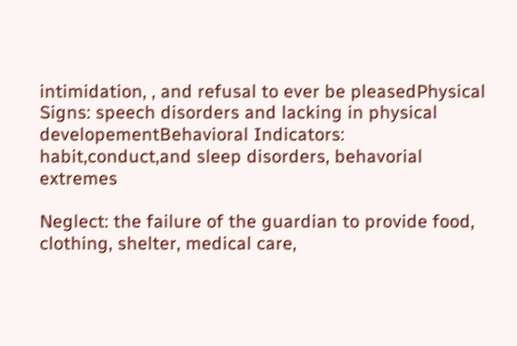intimidation, , and refusal to ever be pleasedPhysical Signs: speech disorders and lacking in physical developementBehavioral Indicators: habit,conduct,and sleep disorders, behavorial extremes

Neglect: the failure of the guardian to provide food, clothing, shelter, medical care,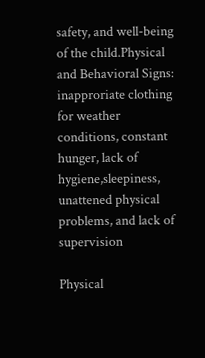safety, and well-being of the child.Physical and Behavioral Signs: inapproriate clothing for weather conditions, constant hunger, lack of hygiene,sleepiness, unattened physical problems, and lack of supervision

Physical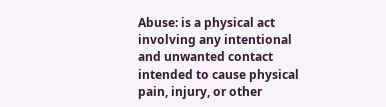Abuse: is a physical act involving any intentional and unwanted contact intended to cause physical pain, injury, or other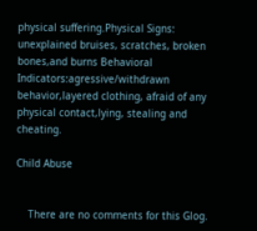physical suffering.Physical Signs: unexplained bruises, scratches, broken bones,and burns Behavioral Indicators:agressive/withdrawn behavior,layered clothing, afraid of any physical contact,lying, stealing and cheating.

Child Abuse


    There are no comments for this Glog.